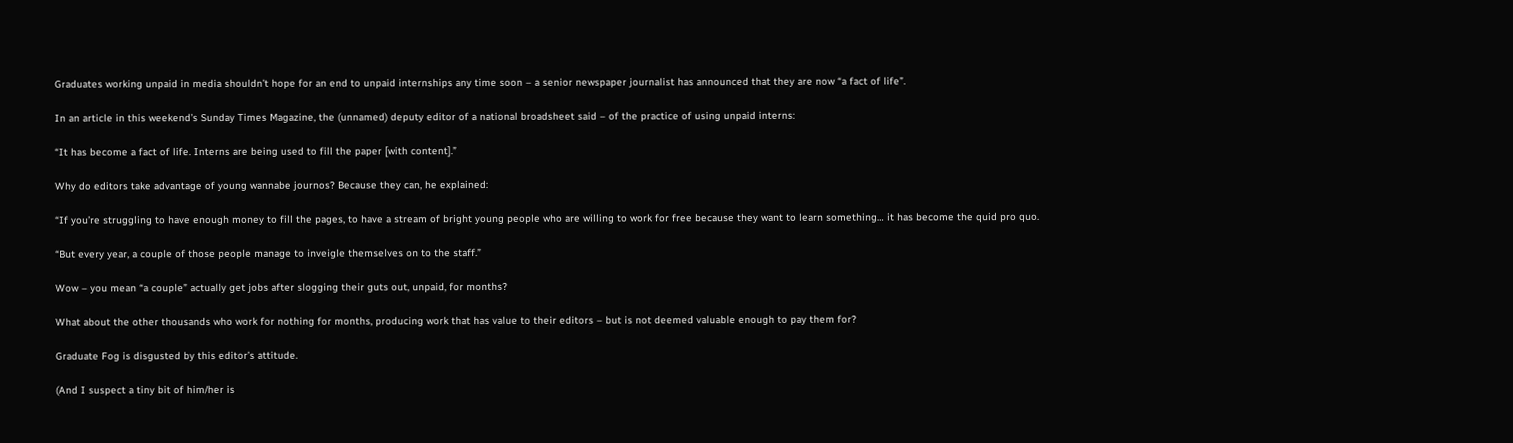Graduates working unpaid in media shouldn’t hope for an end to unpaid internships any time soon – a senior newspaper journalist has announced that they are now “a fact of life”.

In an article in this weekend’s Sunday Times Magazine, the (unnamed) deputy editor of a national broadsheet said – of the practice of using unpaid interns:

“It has become a fact of life. Interns are being used to fill the paper [with content].”

Why do editors take advantage of young wannabe journos? Because they can, he explained:

“If you’re struggling to have enough money to fill the pages, to have a stream of bright young people who are willing to work for free because they want to learn something… it has become the quid pro quo.

“But every year, a couple of those people manage to inveigle themselves on to the staff.”

Wow – you mean “a couple” actually get jobs after slogging their guts out, unpaid, for months?

What about the other thousands who work for nothing for months, producing work that has value to their editors – but is not deemed valuable enough to pay them for?

Graduate Fog is disgusted by this editor’s attitude.

(And I suspect a tiny bit of him/her is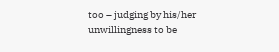too – judging by his/her unwillingness to be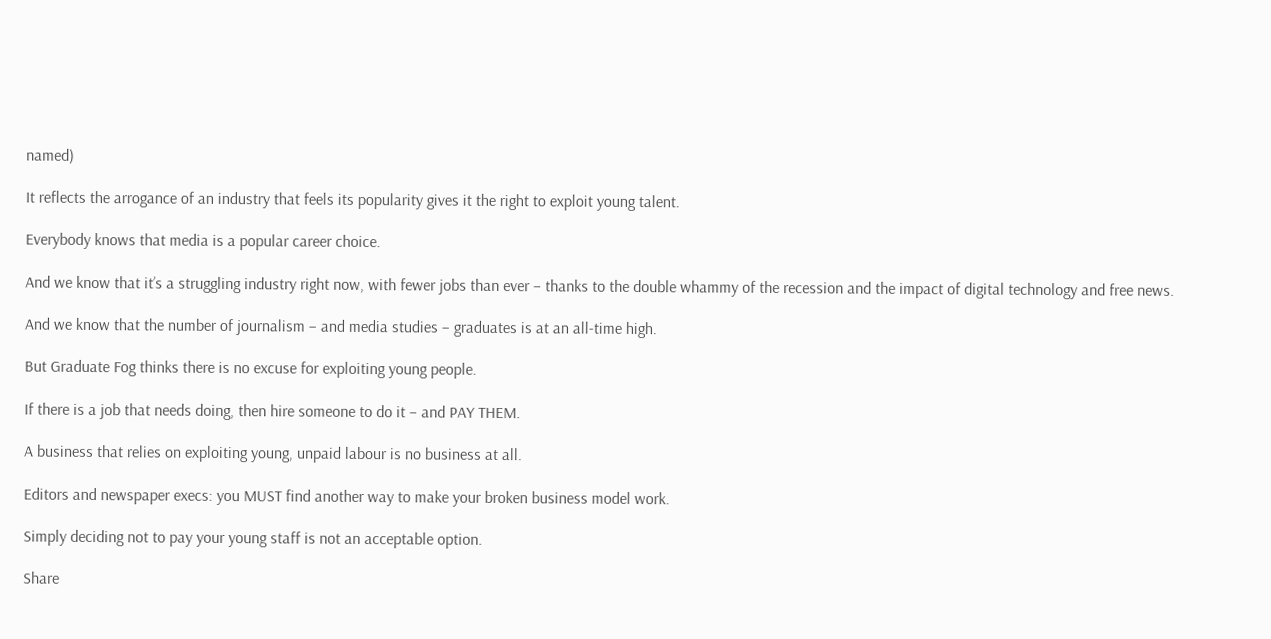named)

It reflects the arrogance of an industry that feels its popularity gives it the right to exploit young talent.

Everybody knows that media is a popular career choice.

And we know that it’s a struggling industry right now, with fewer jobs than ever – thanks to the double whammy of the recession and the impact of digital technology and free news.

And we know that the number of journalism – and media studies – graduates is at an all-time high.

But Graduate Fog thinks there is no excuse for exploiting young people.

If there is a job that needs doing, then hire someone to do it – and PAY THEM.

A business that relies on exploiting young, unpaid labour is no business at all.

Editors and newspaper execs: you MUST find another way to make your broken business model work.

Simply deciding not to pay your young staff is not an acceptable option.

Share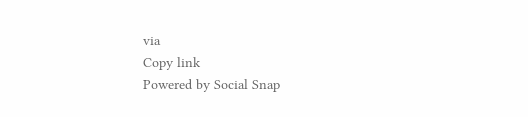via
Copy link
Powered by Social Snap